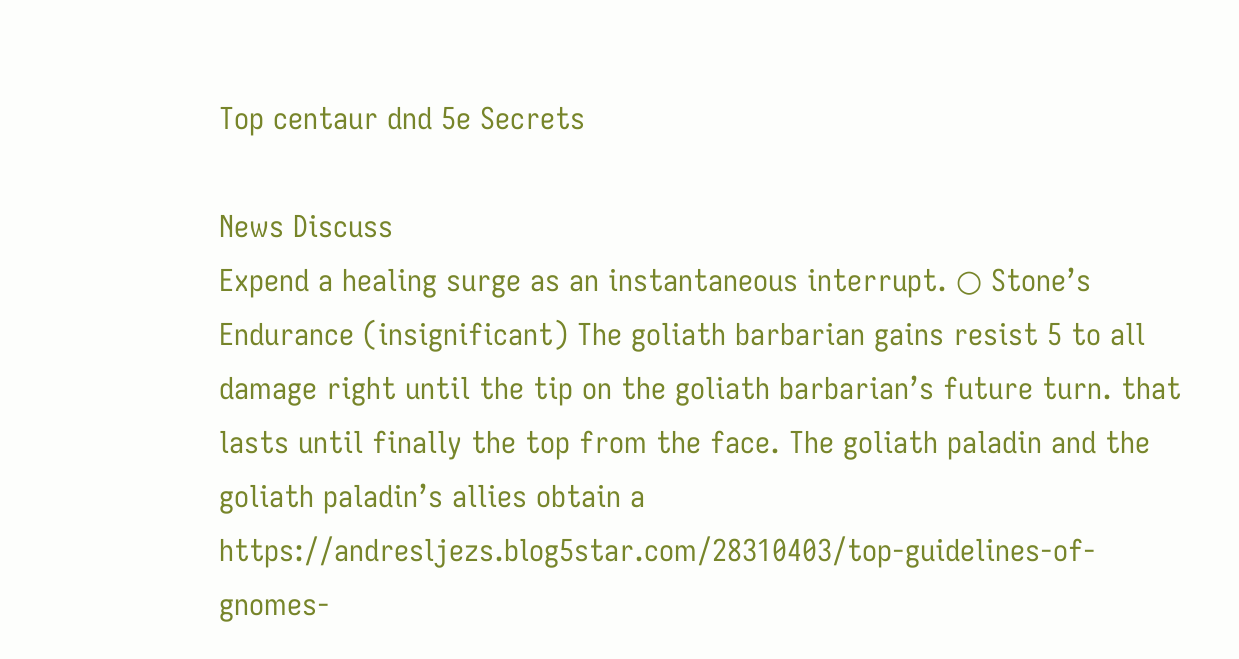Top centaur dnd 5e Secrets

News Discuss
Expend a healing surge as an instantaneous interrupt. ○ Stone’s Endurance (insignificant) The goliath barbarian gains resist 5 to all damage right until the tip on the goliath barbarian’s future turn. that lasts until finally the top from the face. The goliath paladin and the goliath paladin’s allies obtain a https://andresljezs.blog5star.com/28310403/top-guidelines-of-gnomes-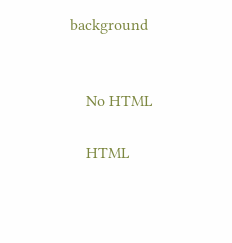background


    No HTML

    HTML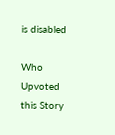is disabled

Who Upvoted this Story